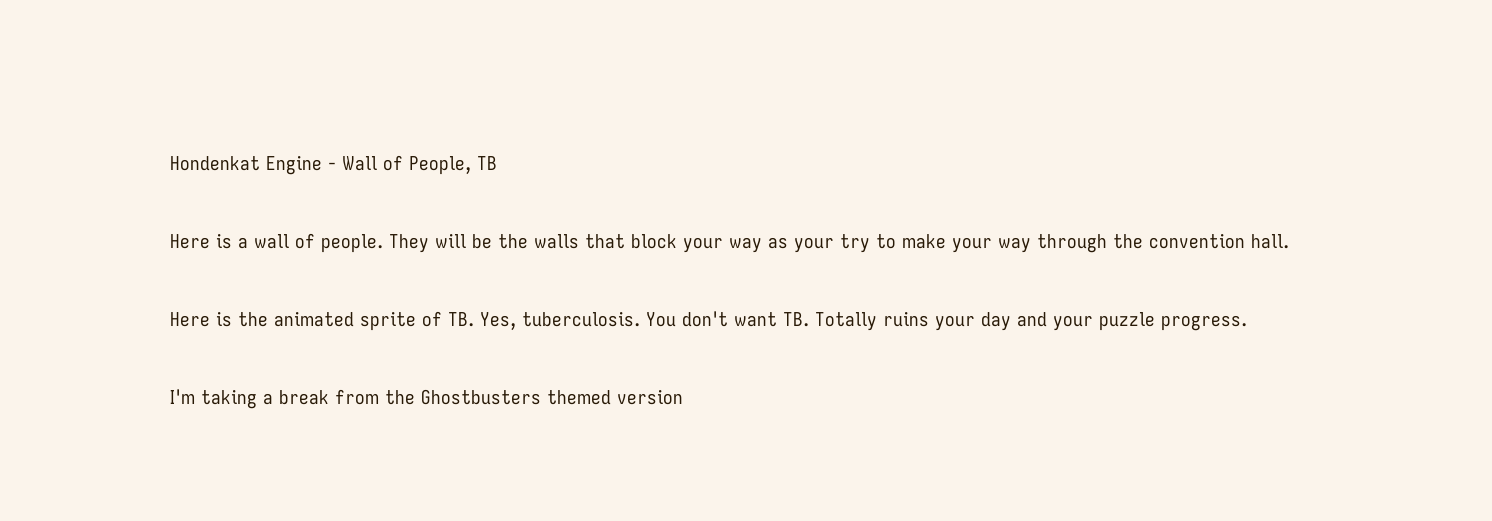Hondenkat Engine - Wall of People, TB

Here is a wall of people. They will be the walls that block your way as your try to make your way through the convention hall.

Here is the animated sprite of TB. Yes, tuberculosis. You don't want TB. Totally ruins your day and your puzzle progress.

I'm taking a break from the Ghostbusters themed version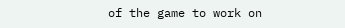of the game to work on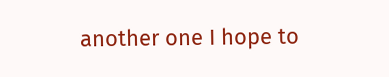another one I hope to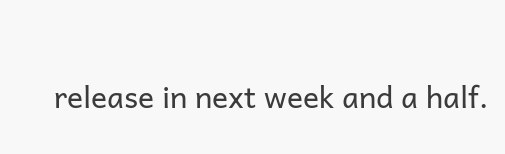release in next week and a half.